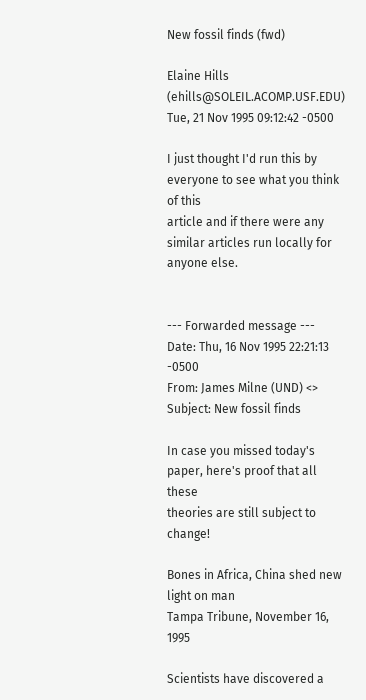New fossil finds (fwd)

Elaine Hills (ehills@SOLEIL.ACOMP.USF.EDU)
Tue, 21 Nov 1995 09:12:42 -0500

I just thought I'd run this by everyone to see what you think of this
article and if there were any similar articles run locally for anyone else.


--- Forwarded message ---
Date: Thu, 16 Nov 1995 22:21:13 -0500
From: James Milne (UND) <>
Subject: New fossil finds

In case you missed today's paper, here's proof that all these
theories are still subject to change!

Bones in Africa, China shed new light on man
Tampa Tribune, November 16, 1995

Scientists have discovered a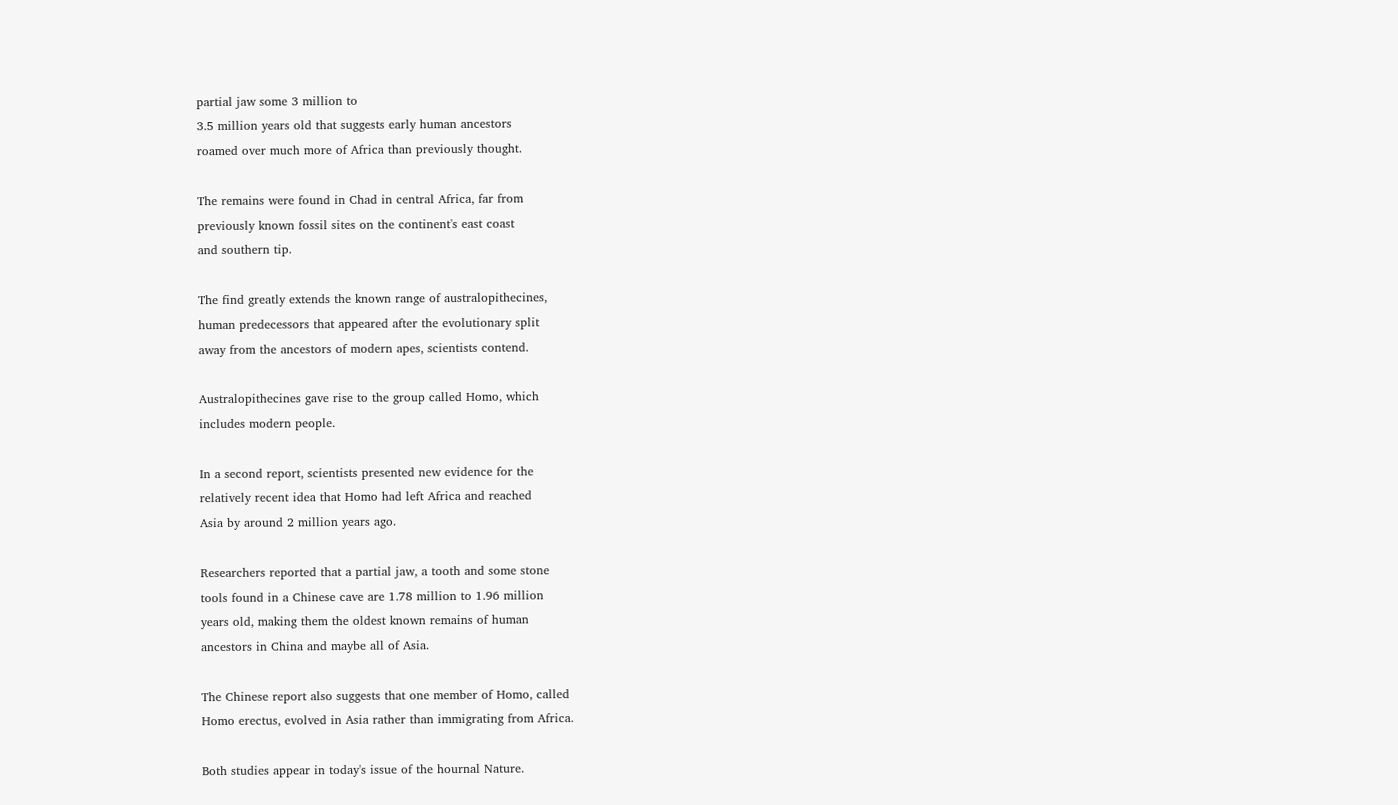partial jaw some 3 million to
3.5 million years old that suggests early human ancestors
roamed over much more of Africa than previously thought.

The remains were found in Chad in central Africa, far from
previously known fossil sites on the continent's east coast
and southern tip.

The find greatly extends the known range of australopithecines,
human predecessors that appeared after the evolutionary split
away from the ancestors of modern apes, scientists contend.

Australopithecines gave rise to the group called Homo, which
includes modern people.

In a second report, scientists presented new evidence for the
relatively recent idea that Homo had left Africa and reached
Asia by around 2 million years ago.

Researchers reported that a partial jaw, a tooth and some stone
tools found in a Chinese cave are 1.78 million to 1.96 million
years old, making them the oldest known remains of human
ancestors in China and maybe all of Asia.

The Chinese report also suggests that one member of Homo, called
Homo erectus, evolved in Asia rather than immigrating from Africa.

Both studies appear in today's issue of the hournal Nature.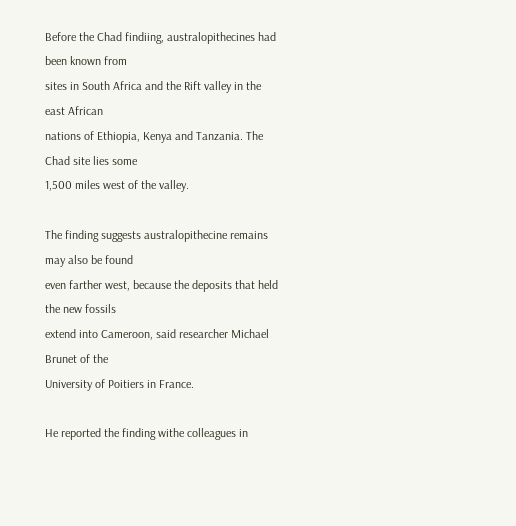Before the Chad findiing, australopithecines had been known from
sites in South Africa and the Rift valley in the east African
nations of Ethiopia, Kenya and Tanzania. The Chad site lies some
1,500 miles west of the valley.

The finding suggests australopithecine remains may also be found
even farther west, because the deposits that held the new fossils
extend into Cameroon, said researcher Michael Brunet of the
University of Poitiers in France.

He reported the finding withe colleagues in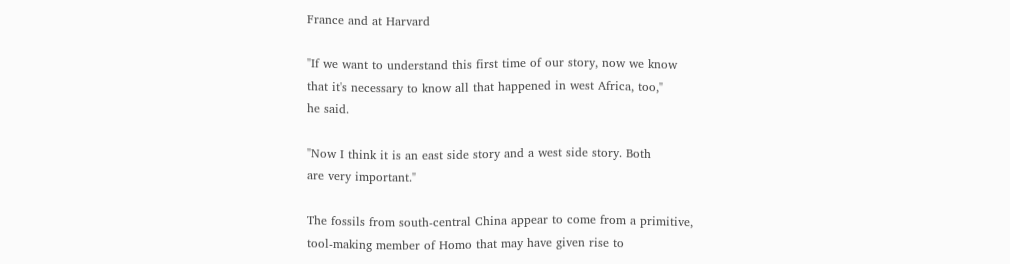France and at Harvard

"If we want to understand this first time of our story, now we know
that it's necessary to know all that happened in west Africa, too,"
he said.

"Now I think it is an east side story and a west side story. Both
are very important."

The fossils from south-central China appear to come from a primitive,
tool-making member of Homo that may have given rise to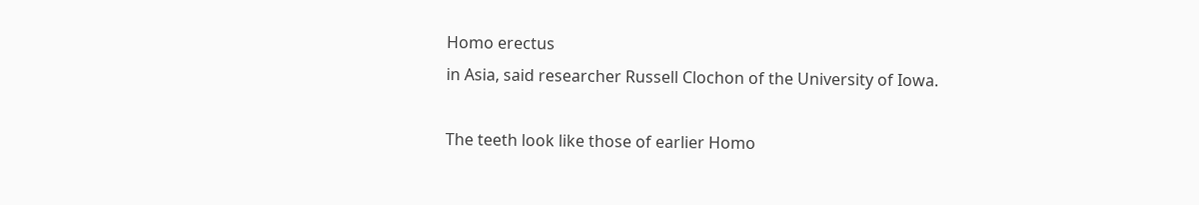Homo erectus
in Asia, said researcher Russell Clochon of the University of Iowa.

The teeth look like those of earlier Homo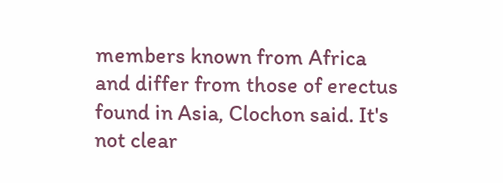members known from Africa
and differ from those of erectus found in Asia, Clochon said. It's
not clear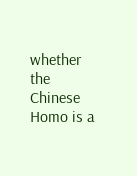whether the Chinese Homo is a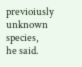previoiusly unknown species,
he said.